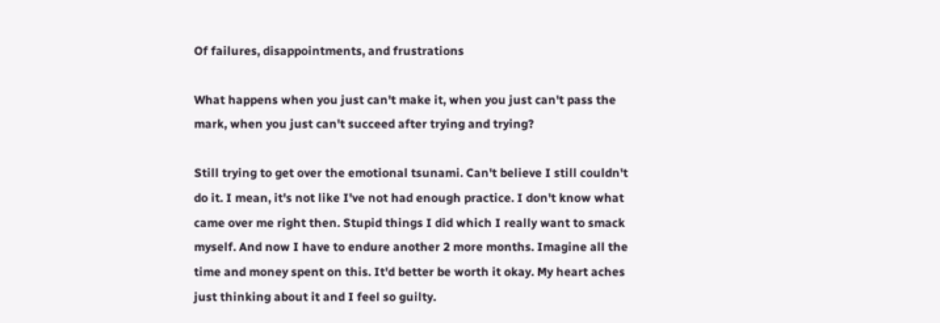Of failures, disappointments, and frustrations

What happens when you just can't make it, when you just can't pass the mark, when you just can't succeed after trying and trying?

Still trying to get over the emotional tsunami. Can't believe I still couldn't do it. I mean, it's not like I've not had enough practice. I don't know what came over me right then. Stupid things I did which I really want to smack myself. And now I have to endure another 2 more months. Imagine all the time and money spent on this. It'd better be worth it okay. My heart aches just thinking about it and I feel so guilty.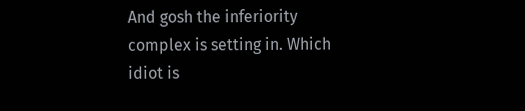And gosh the inferiority complex is setting in. Which idiot is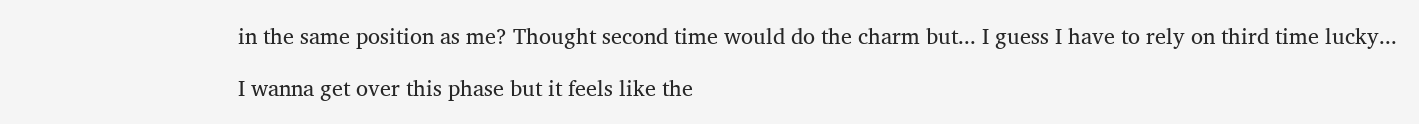in the same position as me? Thought second time would do the charm but... I guess I have to rely on third time lucky...

I wanna get over this phase but it feels like the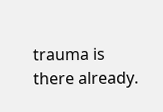trauma is there already.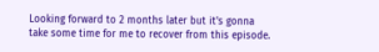Looking forward to 2 months later but it's gonna take some time for me to recover from this episode.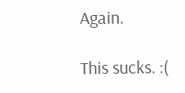Again.

This sucks. :(